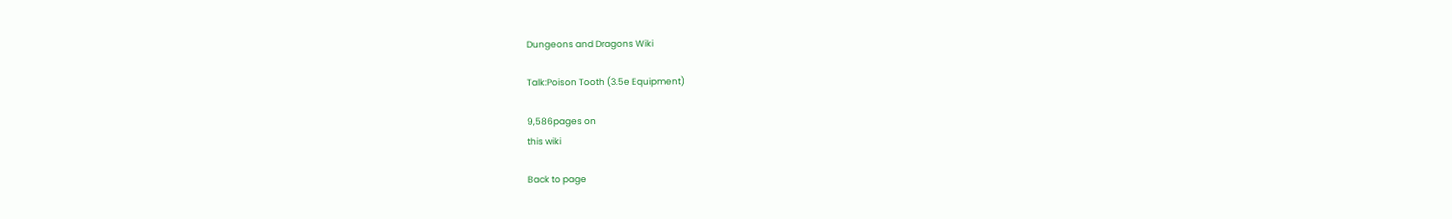Dungeons and Dragons Wiki

Talk:Poison Tooth (3.5e Equipment)

9,586pages on
this wiki

Back to page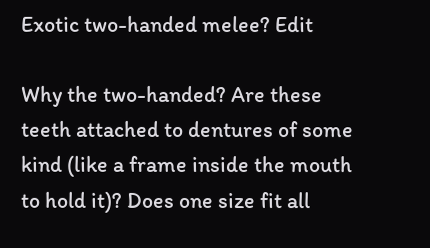Exotic two-handed melee? Edit

Why the two-handed? Are these teeth attached to dentures of some kind (like a frame inside the mouth to hold it)? Does one size fit all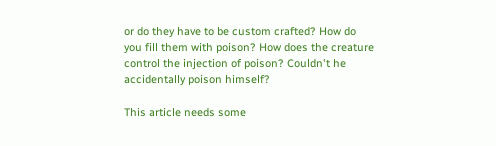or do they have to be custom crafted? How do you fill them with poison? How does the creature control the injection of poison? Couldn't he accidentally poison himself?

This article needs some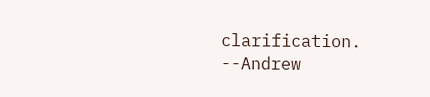clarification. --Andrew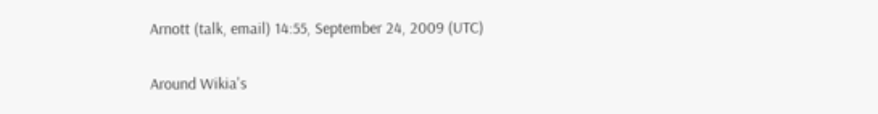Arnott (talk, email) 14:55, September 24, 2009 (UTC)

Around Wikia's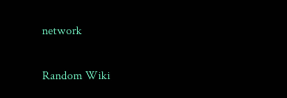network

Random Wiki